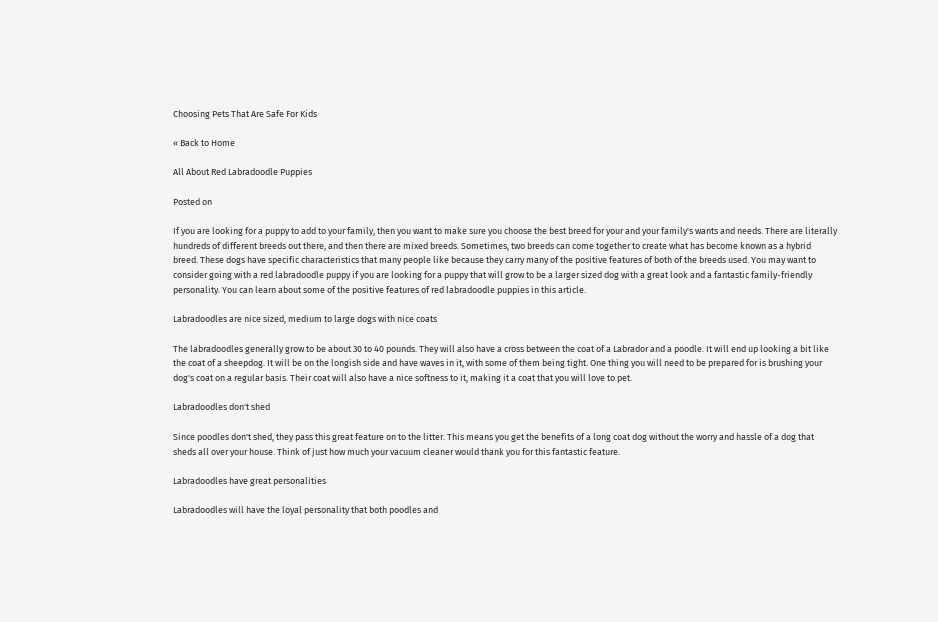Choosing Pets That Are Safe For Kids

« Back to Home

All About Red Labradoodle Puppies

Posted on

If you are looking for a puppy to add to your family, then you want to make sure you choose the best breed for your and your family's wants and needs. There are literally hundreds of different breeds out there, and then there are mixed breeds. Sometimes, two breeds can come together to create what has become known as a hybrid breed. These dogs have specific characteristics that many people like because they carry many of the positive features of both of the breeds used. You may want to consider going with a red labradoodle puppy if you are looking for a puppy that will grow to be a larger sized dog with a great look and a fantastic family-friendly personality. You can learn about some of the positive features of red labradoodle puppies in this article.

Labradoodles are nice sized, medium to large dogs with nice coats

The labradoodles generally grow to be about 30 to 40 pounds. They will also have a cross between the coat of a Labrador and a poodle. It will end up looking a bit like the coat of a sheepdog. It will be on the longish side and have waves in it, with some of them being tight. One thing you will need to be prepared for is brushing your dog's coat on a regular basis. Their coat will also have a nice softness to it, making it a coat that you will love to pet.

Labradoodles don't shed

Since poodles don't shed, they pass this great feature on to the litter. This means you get the benefits of a long coat dog without the worry and hassle of a dog that sheds all over your house. Think of just how much your vacuum cleaner would thank you for this fantastic feature.

Labradoodles have great personalities

Labradoodles will have the loyal personality that both poodles and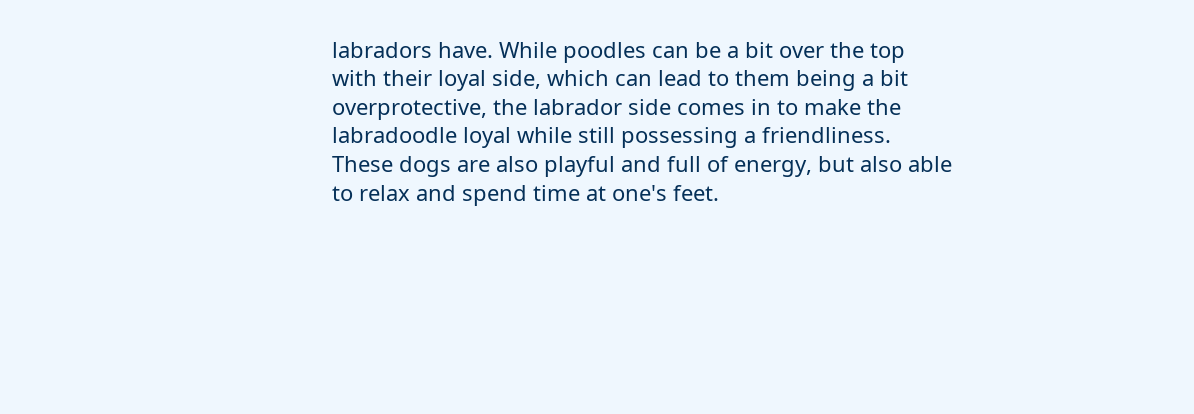labradors have. While poodles can be a bit over the top with their loyal side, which can lead to them being a bit overprotective, the labrador side comes in to make the labradoodle loyal while still possessing a friendliness. These dogs are also playful and full of energy, but also able to relax and spend time at one's feet.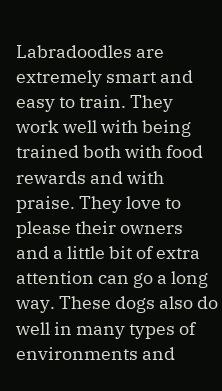Labradoodles are extremely smart and easy to train. They work well with being trained both with food rewards and with praise. They love to please their owners and a little bit of extra attention can go a long way. These dogs also do well in many types of environments and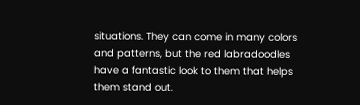situations. They can come in many colors and patterns, but the red labradoodles have a fantastic look to them that helps them stand out.